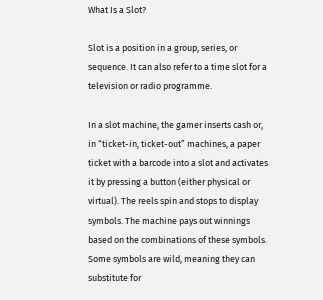What Is a Slot?

Slot is a position in a group, series, or sequence. It can also refer to a time slot for a television or radio programme.

In a slot machine, the gamer inserts cash or, in “ticket-in, ticket-out” machines, a paper ticket with a barcode into a slot and activates it by pressing a button (either physical or virtual). The reels spin and stops to display symbols. The machine pays out winnings based on the combinations of these symbols. Some symbols are wild, meaning they can substitute for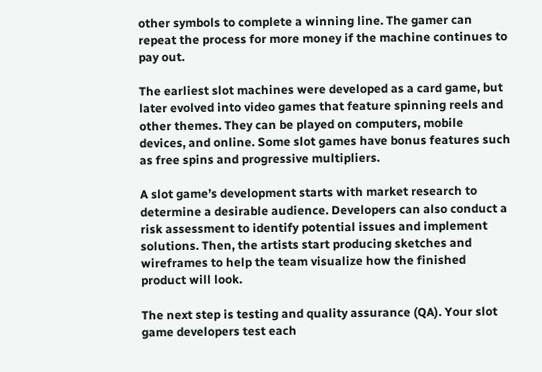other symbols to complete a winning line. The gamer can repeat the process for more money if the machine continues to pay out.

The earliest slot machines were developed as a card game, but later evolved into video games that feature spinning reels and other themes. They can be played on computers, mobile devices, and online. Some slot games have bonus features such as free spins and progressive multipliers.

A slot game’s development starts with market research to determine a desirable audience. Developers can also conduct a risk assessment to identify potential issues and implement solutions. Then, the artists start producing sketches and wireframes to help the team visualize how the finished product will look.

The next step is testing and quality assurance (QA). Your slot game developers test each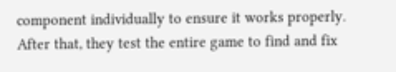component individually to ensure it works properly. After that, they test the entire game to find and fix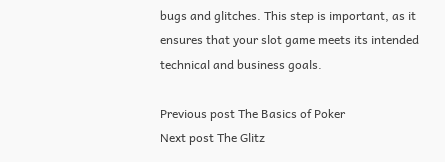bugs and glitches. This step is important, as it ensures that your slot game meets its intended technical and business goals.

Previous post The Basics of Poker
Next post The Glitz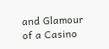and Glamour of a Casino